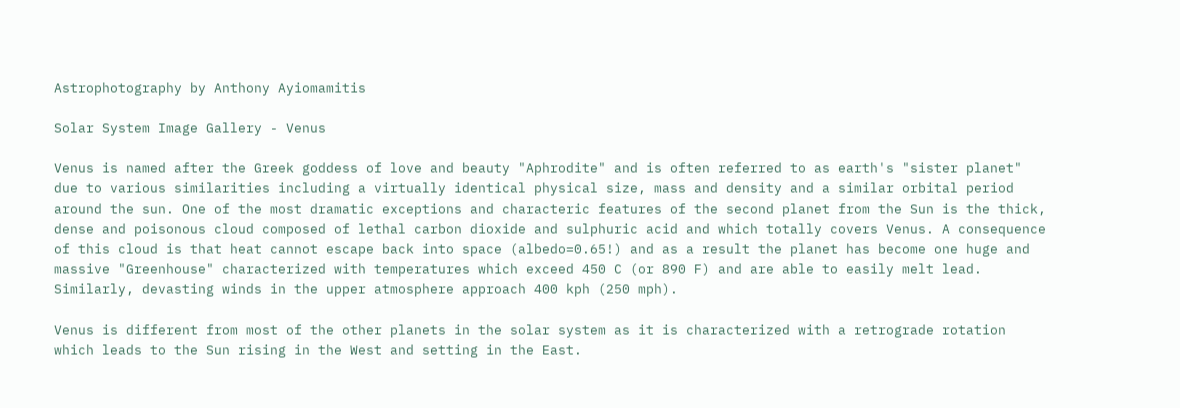Astrophotography by Anthony Ayiomamitis

Solar System Image Gallery - Venus

Venus is named after the Greek goddess of love and beauty "Aphrodite" and is often referred to as earth's "sister planet" due to various similarities including a virtually identical physical size, mass and density and a similar orbital period around the sun. One of the most dramatic exceptions and characteric features of the second planet from the Sun is the thick, dense and poisonous cloud composed of lethal carbon dioxide and sulphuric acid and which totally covers Venus. A consequence of this cloud is that heat cannot escape back into space (albedo=0.65!) and as a result the planet has become one huge and massive "Greenhouse" characterized with temperatures which exceed 450 C (or 890 F) and are able to easily melt lead. Similarly, devasting winds in the upper atmosphere approach 400 kph (250 mph).

Venus is different from most of the other planets in the solar system as it is characterized with a retrograde rotation which leads to the Sun rising in the West and setting in the East.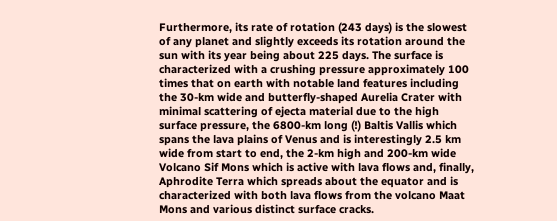Furthermore, its rate of rotation (243 days) is the slowest of any planet and slightly exceeds its rotation around the sun with its year being about 225 days. The surface is characterized with a crushing pressure approximately 100 times that on earth with notable land features including the 30-km wide and butterfly-shaped Aurelia Crater with minimal scattering of ejecta material due to the high surface pressure, the 6800-km long (!) Baltis Vallis which spans the lava plains of Venus and is interestingly 2.5 km wide from start to end, the 2-km high and 200-km wide Volcano Sif Mons which is active with lava flows and, finally, Aphrodite Terra which spreads about the equator and is characterized with both lava flows from the volcano Maat Mons and various distinct surface cracks.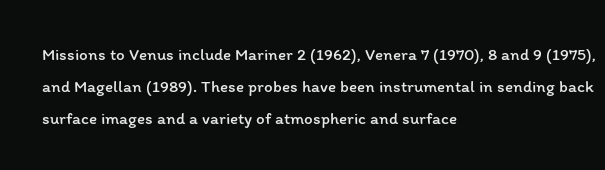Missions to Venus include Mariner 2 (1962), Venera 7 (1970), 8 and 9 (1975), and Magellan (1989). These probes have been instrumental in sending back surface images and a variety of atmospheric and surface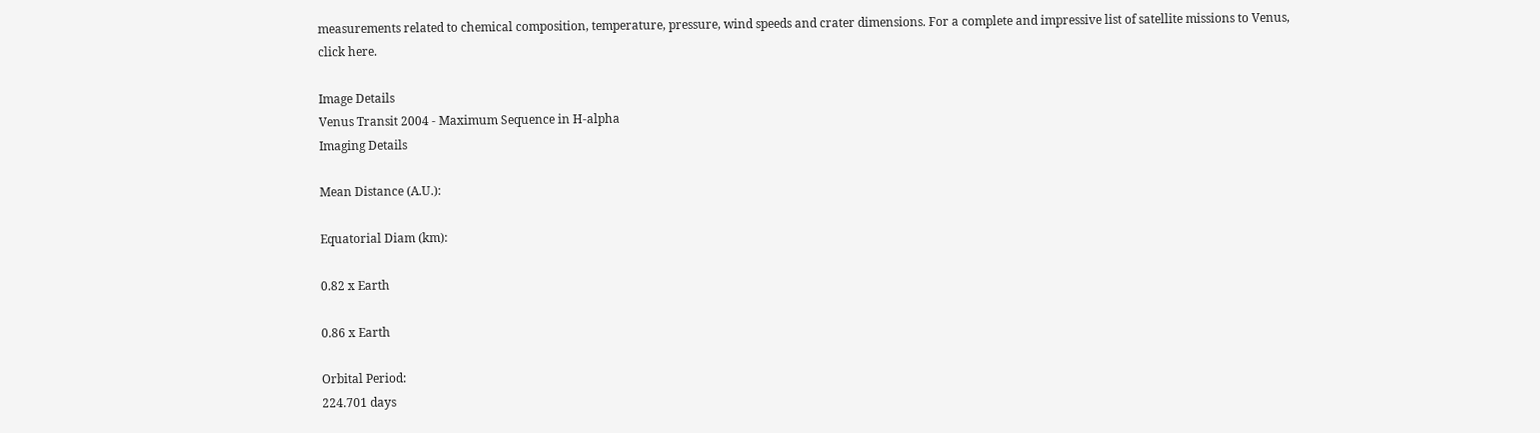measurements related to chemical composition, temperature, pressure, wind speeds and crater dimensions. For a complete and impressive list of satellite missions to Venus, click here.

Image Details
Venus Transit 2004 - Maximum Sequence in H-alpha
Imaging Details

Mean Distance (A.U.):

Equatorial Diam (km):

0.82 x Earth

0.86 x Earth

Orbital Period:
224.701 days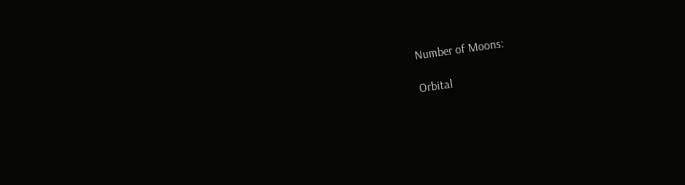Number of Moons:

Orbital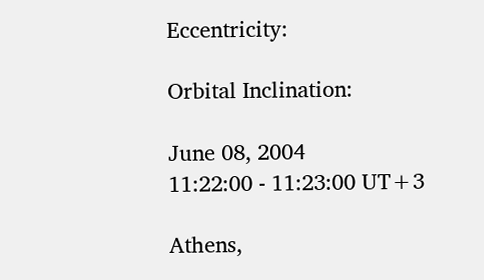Eccentricity:

Orbital Inclination:

June 08, 2004
11:22:00 - 11:23:00 UT+3

Athens,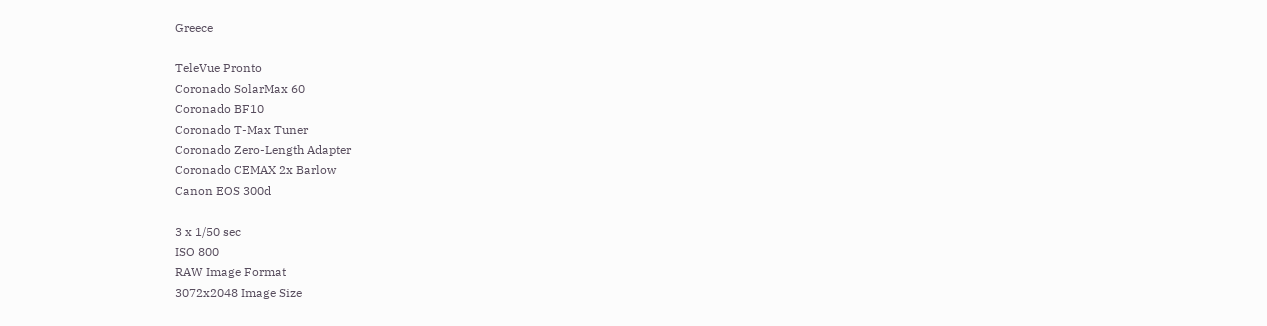Greece

TeleVue Pronto
Coronado SolarMax 60
Coronado BF10
Coronado T-Max Tuner
Coronado Zero-Length Adapter
Coronado CEMAX 2x Barlow
Canon EOS 300d

3 x 1/50 sec
ISO 800
RAW Image Format
3072x2048 Image Size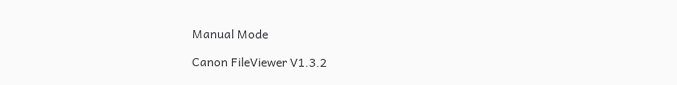Manual Mode

Canon FileViewer V1.3.2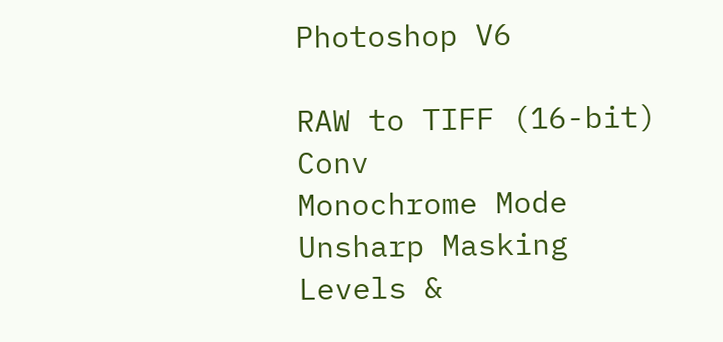Photoshop V6

RAW to TIFF (16-bit) Conv
Monochrome Mode
Unsharp Masking
Levels &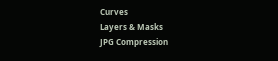Curves
Layers & Masks
JPG Compression